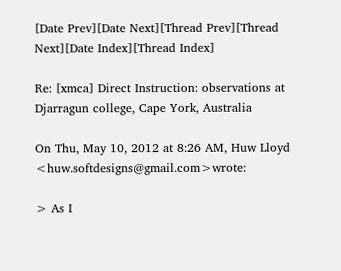[Date Prev][Date Next][Thread Prev][Thread Next][Date Index][Thread Index]

Re: [xmca] Direct Instruction: observations at Djarragun college, Cape York, Australia

On Thu, May 10, 2012 at 8:26 AM, Huw Lloyd <huw.softdesigns@gmail.com>wrote:

> As I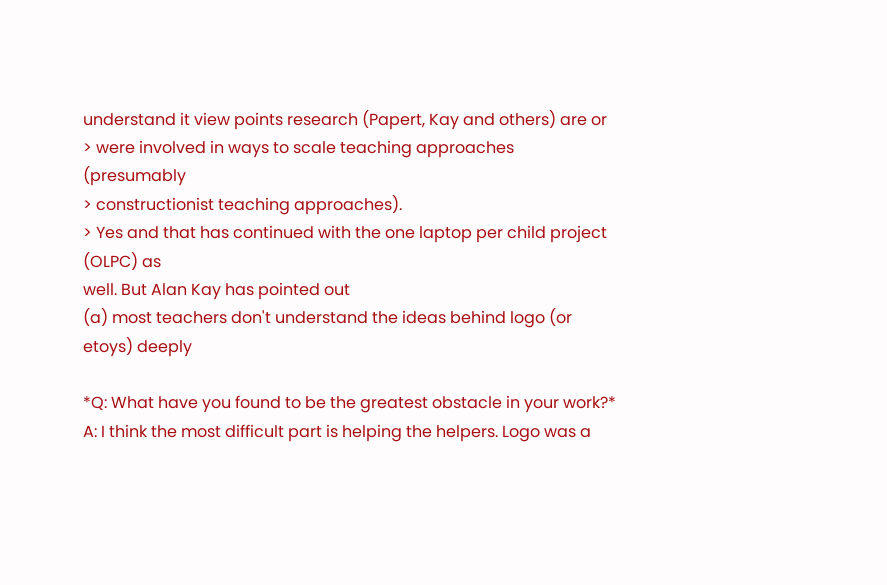understand it view points research (Papert, Kay and others) are or
> were involved in ways to scale teaching approaches (presumably
> constructionist teaching approaches).
> Yes and that has continued with the one laptop per child project (OLPC) as
well. But Alan Kay has pointed out
(a) most teachers don't understand the ideas behind logo (or etoys) deeply

*Q: What have you found to be the greatest obstacle in your work?*
A: I think the most difficult part is helping the helpers. Logo was a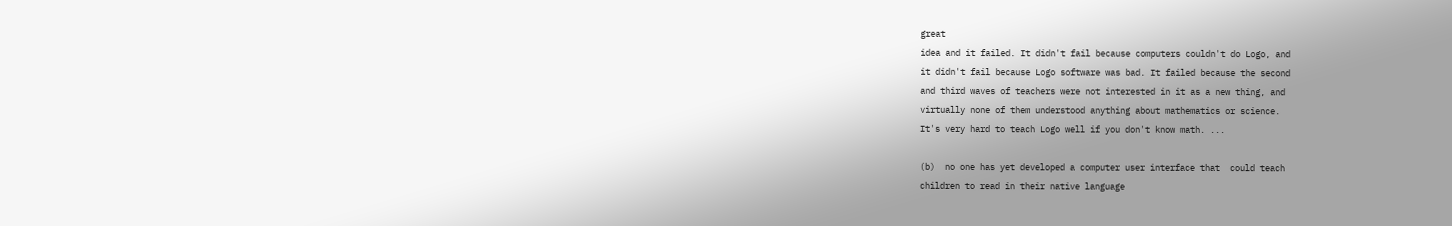great
idea and it failed. It didn't fail because computers couldn't do Logo, and
it didn't fail because Logo software was bad. It failed because the second
and third waves of teachers were not interested in it as a new thing, and
virtually none of them understood anything about mathematics or science.
It's very hard to teach Logo well if you don't know math. ...

(b)  no one has yet developed a computer user interface that  could teach
children to read in their native language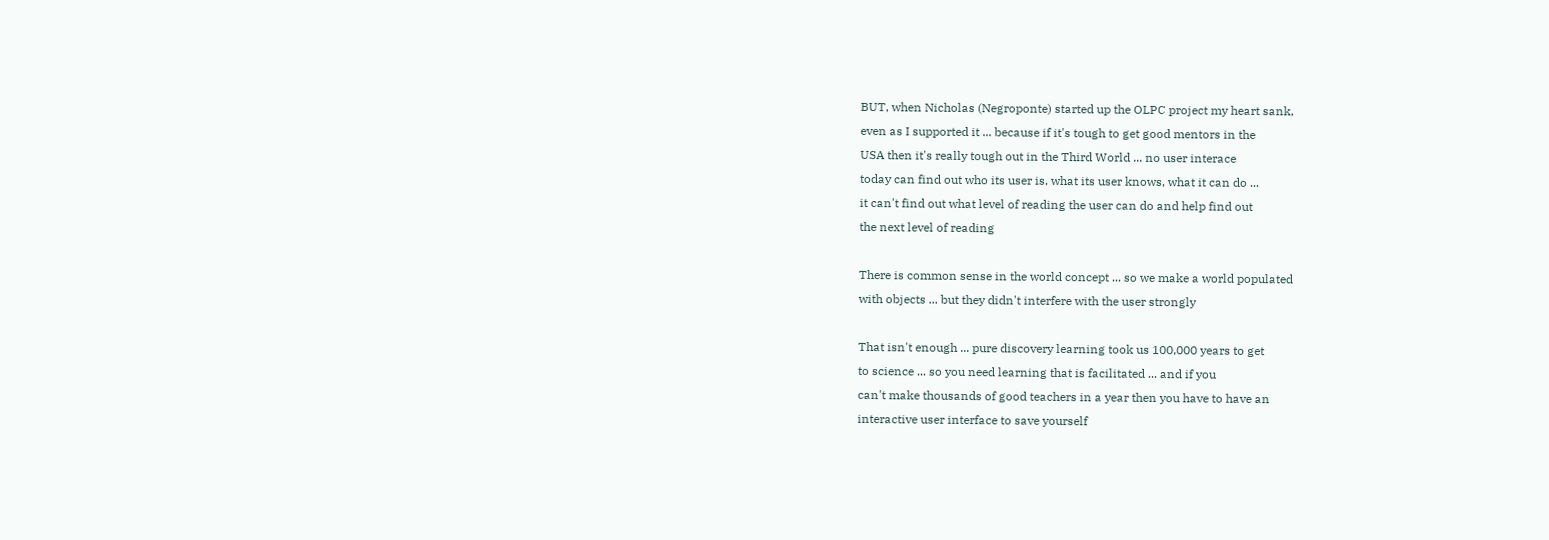BUT, when Nicholas (Negroponte) started up the OLPC project my heart sank,
even as I supported it ... because if it's tough to get good mentors in the
USA then it's really tough out in the Third World ... no user interace
today can find out who its user is, what its user knows, what it can do ...
it can't find out what level of reading the user can do and help find out
the next level of reading

There is common sense in the world concept ... so we make a world populated
with objects ... but they didn't interfere with the user strongly

That isn't enough ... pure discovery learning took us 100,000 years to get
to science ... so you need learning that is facilitated ... and if you
can't make thousands of good teachers in a year then you have to have an
interactive user interface to save yourself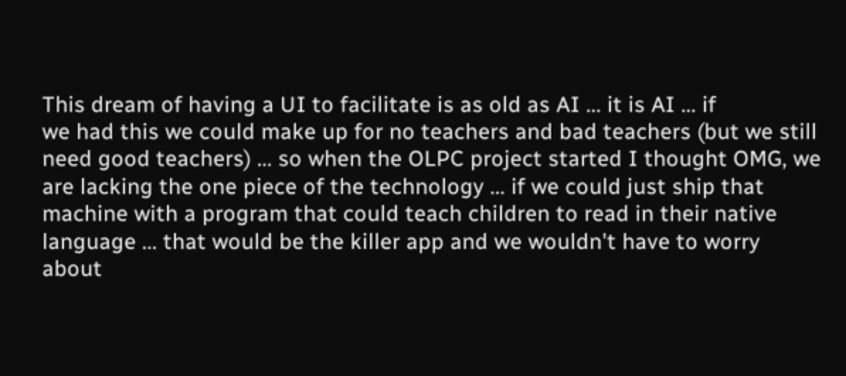This dream of having a UI to facilitate is as old as AI ... it is AI ... if
we had this we could make up for no teachers and bad teachers (but we still
need good teachers) ... so when the OLPC project started I thought OMG, we
are lacking the one piece of the technology ... if we could just ship that
machine with a program that could teach children to read in their native
language ... that would be the killer app and we wouldn't have to worry
about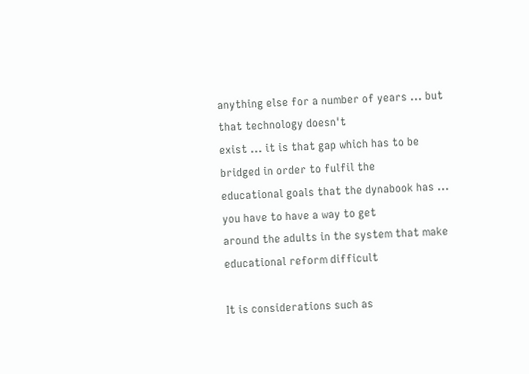anything else for a number of years ... but that technology doesn't
exist ... it is that gap which has to be bridged in order to fulfil the
educational goals that the dynabook has ... you have to have a way to get
around the adults in the system that make educational reform difficult

It is considerations such as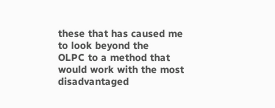these that has caused me to look beyond the
OLPC to a method that would work with the most disadvantaged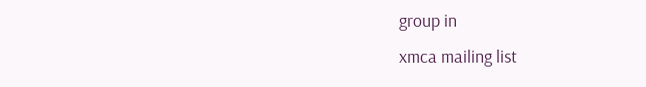group in
xmca mailing list